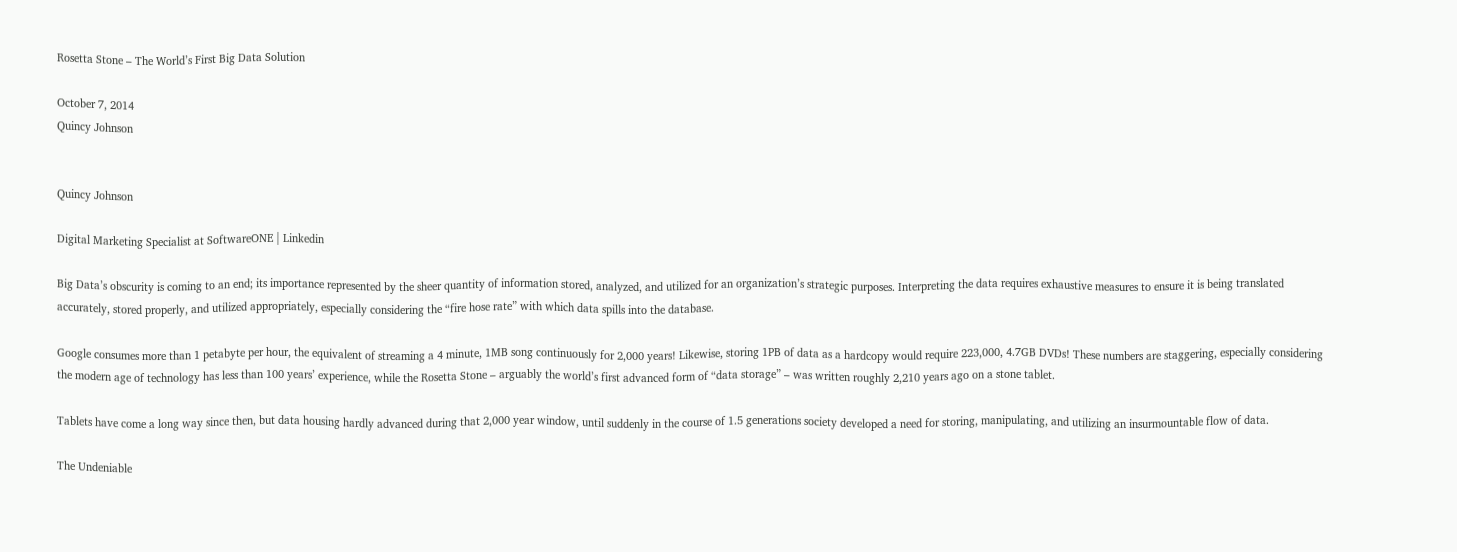Rosetta Stone – The World’s First Big Data Solution

October 7, 2014
Quincy Johnson


Quincy Johnson

Digital Marketing Specialist at SoftwareONE | Linkedin

Big Data’s obscurity is coming to an end; its importance represented by the sheer quantity of information stored, analyzed, and utilized for an organization’s strategic purposes. Interpreting the data requires exhaustive measures to ensure it is being translated accurately, stored properly, and utilized appropriately, especially considering the “fire hose rate” with which data spills into the database.

Google consumes more than 1 petabyte per hour, the equivalent of streaming a 4 minute, 1MB song continuously for 2,000 years! Likewise, storing 1PB of data as a hardcopy would require 223,000, 4.7GB DVDs! These numbers are staggering, especially considering the modern age of technology has less than 100 years’ experience, while the Rosetta Stone – arguably the world’s first advanced form of “data storage” – was written roughly 2,210 years ago on a stone tablet.

Tablets have come a long way since then, but data housing hardly advanced during that 2,000 year window, until suddenly in the course of 1.5 generations society developed a need for storing, manipulating, and utilizing an insurmountable flow of data.

The Undeniable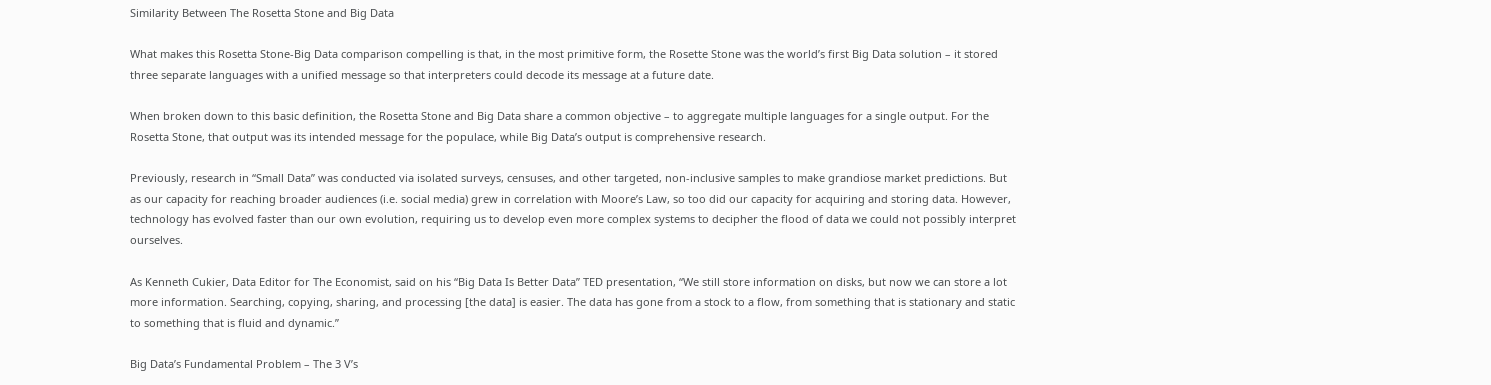Similarity Between The Rosetta Stone and Big Data

What makes this Rosetta Stone-Big Data comparison compelling is that, in the most primitive form, the Rosette Stone was the world’s first Big Data solution – it stored three separate languages with a unified message so that interpreters could decode its message at a future date.

When broken down to this basic definition, the Rosetta Stone and Big Data share a common objective – to aggregate multiple languages for a single output. For the Rosetta Stone, that output was its intended message for the populace, while Big Data’s output is comprehensive research.

Previously, research in “Small Data” was conducted via isolated surveys, censuses, and other targeted, non-inclusive samples to make grandiose market predictions. But as our capacity for reaching broader audiences (i.e. social media) grew in correlation with Moore’s Law, so too did our capacity for acquiring and storing data. However, technology has evolved faster than our own evolution, requiring us to develop even more complex systems to decipher the flood of data we could not possibly interpret ourselves.

As Kenneth Cukier, Data Editor for The Economist, said on his “Big Data Is Better Data” TED presentation, “We still store information on disks, but now we can store a lot more information. Searching, copying, sharing, and processing [the data] is easier. The data has gone from a stock to a flow, from something that is stationary and static to something that is fluid and dynamic.”

Big Data’s Fundamental Problem – The 3 V’s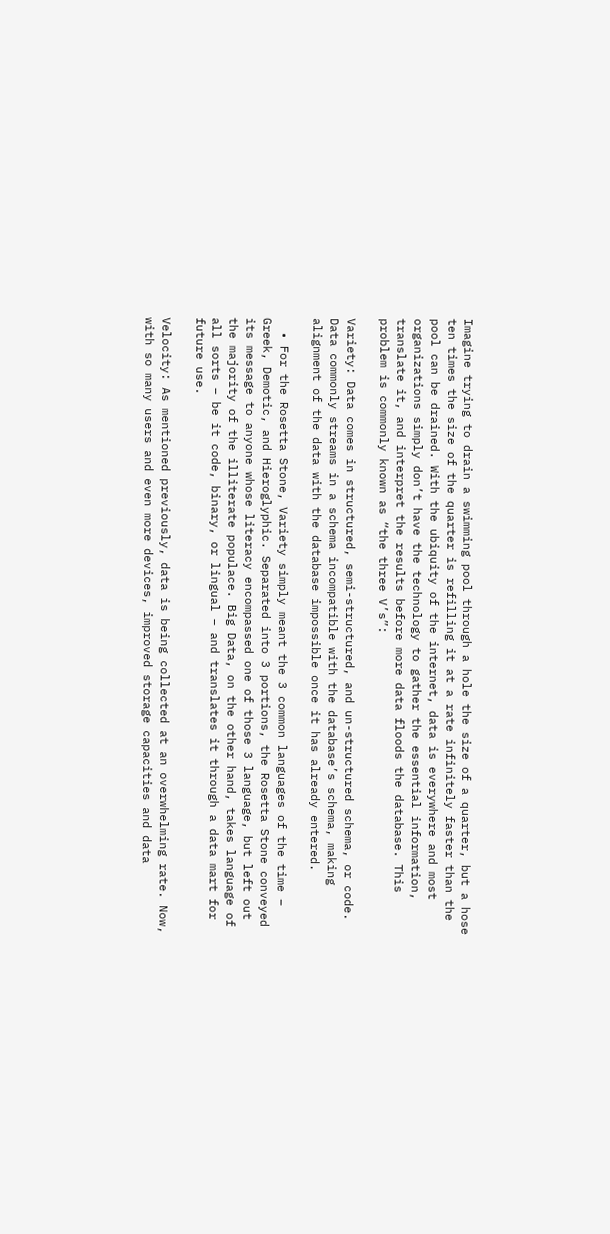Imagine trying to drain a swimming pool through a hole the size of a quarter, but a hose ten times the size of the quarter is refilling it at a rate infinitely faster than the pool can be drained. With the ubiquity of the internet, data is everywhere and most organizations simply don’t have the technology to gather the essential information, translate it, and interpret the results before more data floods the database. This problem is commonly known as “the three V’s”:

Variety: Data comes in structured, semi-structured, and un-structured schema, or code. Data commonly streams in a schema incompatible with the database’s schema, making alignment of the data with the database impossible once it has already entered.

  • For the Rosetta Stone, Variety simply meant the 3 common languages of the time – Greek, Demotic, and Hieroglyphic. Separated into 3 portions, the Rosetta Stone conveyed its message to anyone whose literacy encompassed one of those 3 language, but left out the majority of the illiterate populace. Big Data, on the other hand, takes language of all sorts – be it code, binary, or lingual – and translates it through a data mart for future use.

Velocity: As mentioned previously, data is being collected at an overwhelming rate. Now, with so many users and even more devices, improved storage capacities and data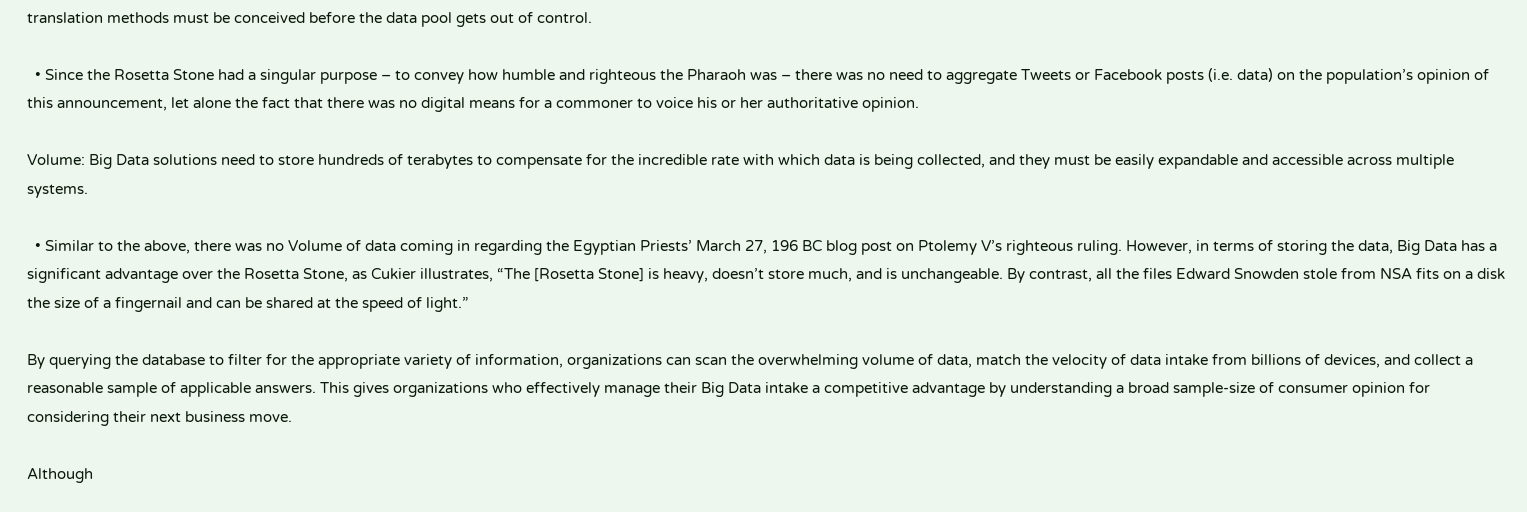translation methods must be conceived before the data pool gets out of control.

  • Since the Rosetta Stone had a singular purpose – to convey how humble and righteous the Pharaoh was – there was no need to aggregate Tweets or Facebook posts (i.e. data) on the population’s opinion of this announcement, let alone the fact that there was no digital means for a commoner to voice his or her authoritative opinion.

Volume: Big Data solutions need to store hundreds of terabytes to compensate for the incredible rate with which data is being collected, and they must be easily expandable and accessible across multiple systems.

  • Similar to the above, there was no Volume of data coming in regarding the Egyptian Priests’ March 27, 196 BC blog post on Ptolemy V’s righteous ruling. However, in terms of storing the data, Big Data has a significant advantage over the Rosetta Stone, as Cukier illustrates, “The [Rosetta Stone] is heavy, doesn’t store much, and is unchangeable. By contrast, all the files Edward Snowden stole from NSA fits on a disk the size of a fingernail and can be shared at the speed of light.”

By querying the database to filter for the appropriate variety of information, organizations can scan the overwhelming volume of data, match the velocity of data intake from billions of devices, and collect a reasonable sample of applicable answers. This gives organizations who effectively manage their Big Data intake a competitive advantage by understanding a broad sample-size of consumer opinion for considering their next business move.

Although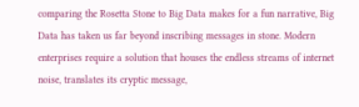comparing the Rosetta Stone to Big Data makes for a fun narrative, Big Data has taken us far beyond inscribing messages in stone. Modern enterprises require a solution that houses the endless streams of internet noise, translates its cryptic message,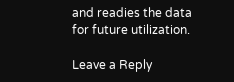and readies the data for future utilization.

Leave a Reply